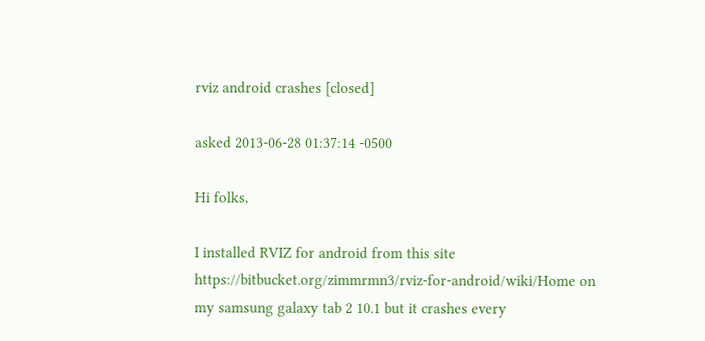rviz android crashes [closed]

asked 2013-06-28 01:37:14 -0500

Hi folks,

I installed RVIZ for android from this site https://bitbucket.org/zimmrmn3/rviz-for-android/wiki/Home on my samsung galaxy tab 2 10.1 but it crashes every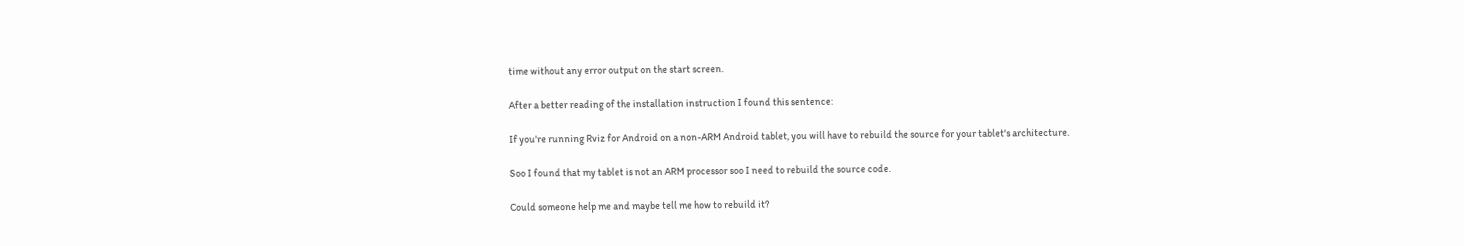time without any error output on the start screen.

After a better reading of the installation instruction I found this sentence:

If you're running Rviz for Android on a non-ARM Android tablet, you will have to rebuild the source for your tablet's architecture.

Soo I found that my tablet is not an ARM processor soo I need to rebuild the source code.

Could someone help me and maybe tell me how to rebuild it?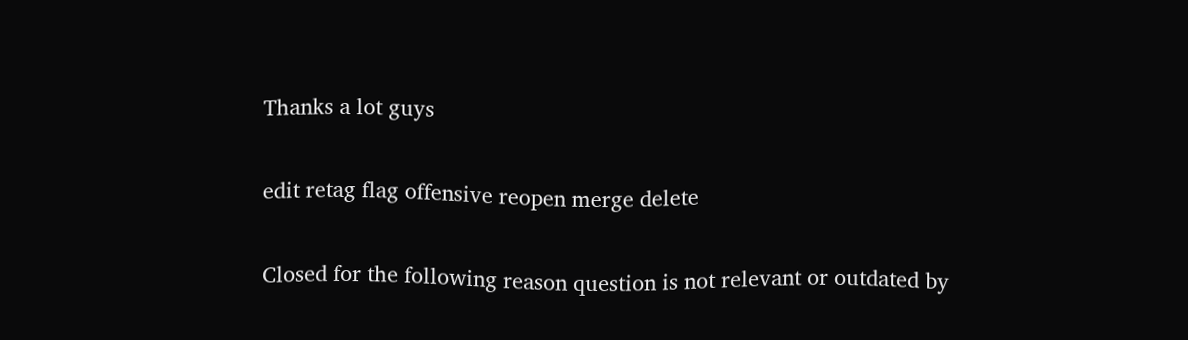Thanks a lot guys

edit retag flag offensive reopen merge delete

Closed for the following reason question is not relevant or outdated by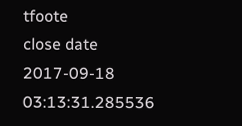tfoote
close date 2017-09-18 03:13:31.285536